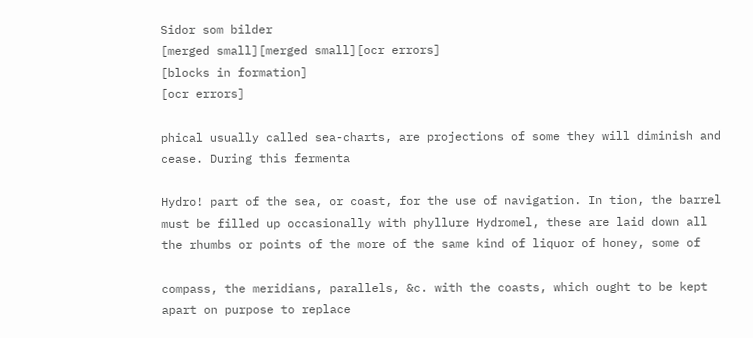Sidor som bilder
[merged small][merged small][ocr errors]
[blocks in formation]
[ocr errors]

phical usually called sea-charts, are projections of some they will diminish and cease. During this fermenta

Hydro! part of the sea, or coast, for the use of navigation. In tion, the barrel must be filled up occasionally with phyllure Hydromel, these are laid down all the rhumbs or points of the more of the same kind of liquor of honey, some of

compass, the meridians, parallels, &c. with the coasts, which ought to be kept apart on purpose to replace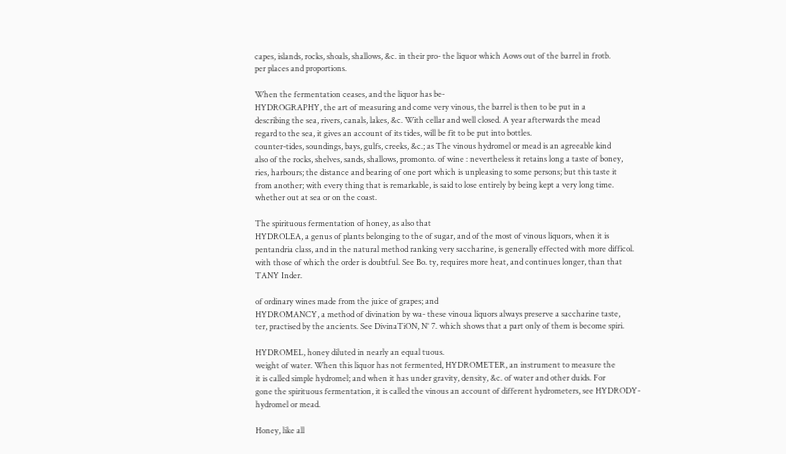capes, islands, rocks, shoals, shallows, &c. in their pro- the liquor which Aows out of the barrel in frotb.
per places and proportions.

When the fermentation ceases, and the liquor has be-
HYDROGRAPHY, the art of measuring and come very vinous, the barrel is then to be put in a
describing the sea, rivers, canals, lakes, &c. With cellar and well closed. A year afterwards the mead
regard to the sea, it gives an account of its tides, will be fit to be put into bottles.
counter-tides, soundings, bays, gulfs, creeks, &c.; as The vinous hydromel or mead is an agreeable kind
also of the rocks, shelves, sands, shallows, promonto. of wine : nevertheless it retains long a taste of boney,
ries, harbours; the distance and bearing of one port which is unpleasing to some persons; but this taste it
from another; with every thing that is remarkable, is said to lose entirely by being kept a very long time.
whether out at sea or on the coast.

The spirituous fermentation of honey, as also that
HYDROLEA, a genus of plants belonging to the of sugar, and of the most of vinous liquors, when it is
pentandria class, and in the natural method ranking very saccharine, is generally effected with more difficol.
with those of which the order is doubtful. See Bo. ty, requires more heat, and continues longer, than that
TANY Inder.

of ordinary wines made from the juice of grapes; and
HYDROMANCY, a method of divination by wa- these vinoua liquors always preserve a saccharine taste,
ter, practised by the ancients. See DivinaTiON, N° 7. which shows that a part only of them is become spiri.

HYDROMEL, honey diluted in nearly an equal tuous.
weight of water. When this liquor has not fermented, HYDROMETER, an instrument to measure the
it is called simple hydromel; and when it has under gravity, density, &c. of water and other duids. For
gone the spirituous fermentation, it is called the vinous an account of different hydrometers, see HYDRODY-
hydromel or mead.

Honey, like all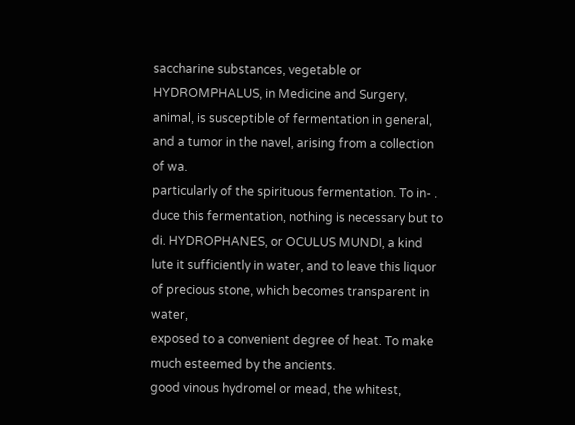saccharine substances, vegetable or HYDROMPHALUS, in Medicine and Surgery,
animal, is susceptible of fermentation in general, and a tumor in the navel, arising from a collection of wa.
particularly of the spirituous fermentation. To in- .
duce this fermentation, nothing is necessary but to di. HYDROPHANES, or OCULUS MUNDI, a kind
lute it sufficiently in water, and to leave this liquor of precious stone, which becomes transparent in water,
exposed to a convenient degree of heat. To make much esteemed by the ancients.
good vinous hydromel or mead, the whitest,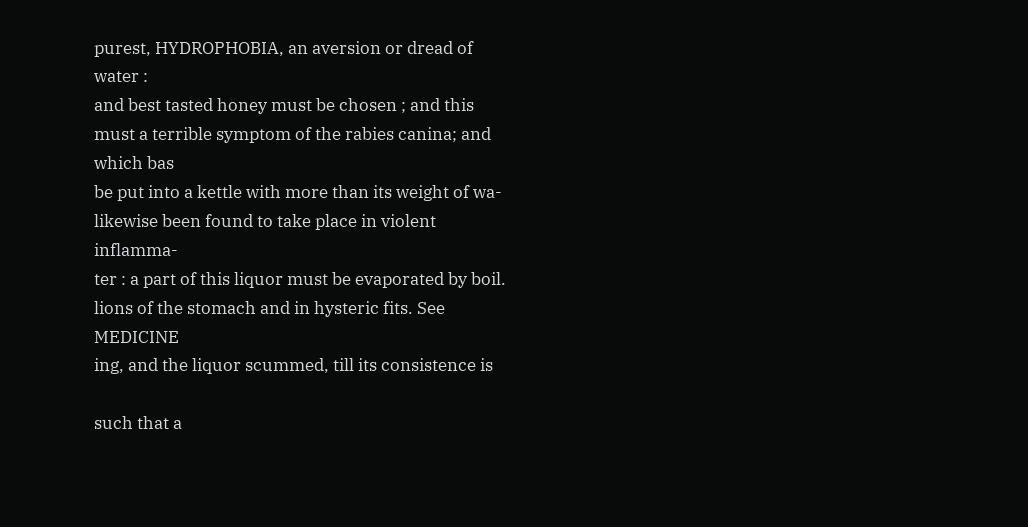purest, HYDROPHOBIA, an aversion or dread of water :
and best tasted honey must be chosen ; and this must a terrible symptom of the rabies canina; and which bas
be put into a kettle with more than its weight of wa- likewise been found to take place in violent inflamma-
ter : a part of this liquor must be evaporated by boil. lions of the stomach and in hysteric fits. See MEDICINE
ing, and the liquor scummed, till its consistence is

such that a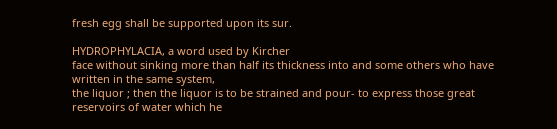fresh egg shall be supported upon its sur.

HYDROPHYLACIA, a word used by Kircher
face without sinking more than half its thickness into and some others who have written in the same system,
the liquor ; then the liquor is to be strained and pour- to express those great reservoirs of water which he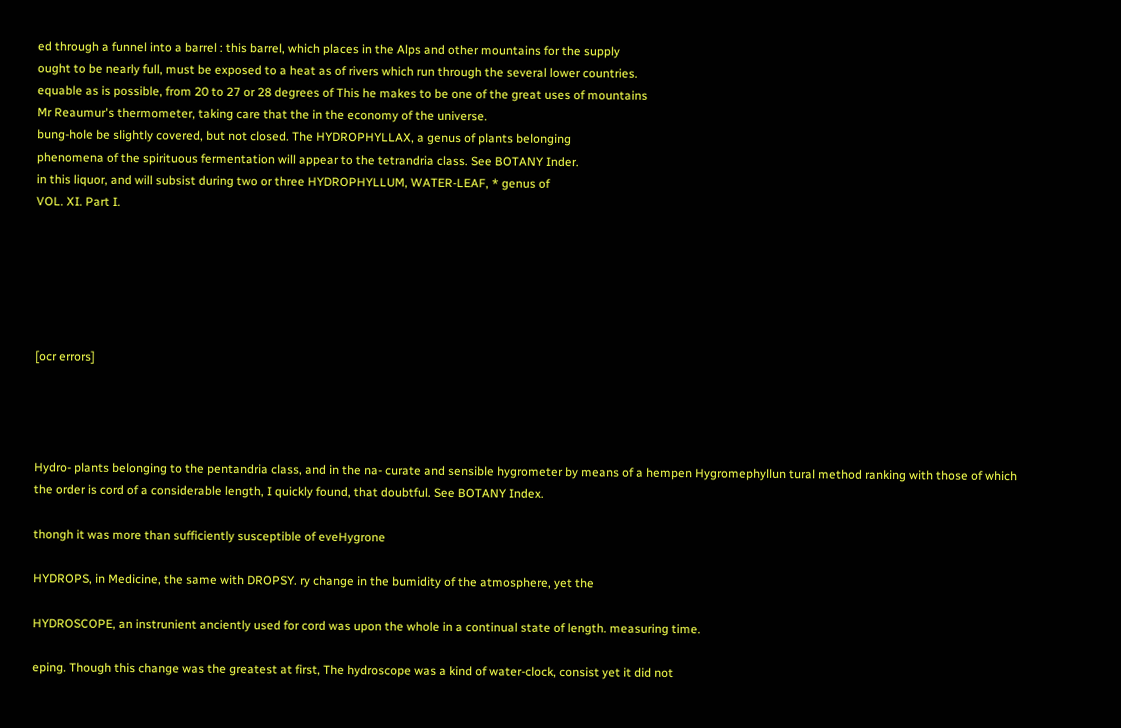ed through a funnel into a barrel : this barrel, which places in the Alps and other mountains for the supply
ought to be nearly full, must be exposed to a heat as of rivers which run through the several lower countries.
equable as is possible, from 20 to 27 or 28 degrees of This he makes to be one of the great uses of mountains
Mr Reaumur's thermometer, taking care that the in the economy of the universe.
bung-hole be slightly covered, but not closed. The HYDROPHYLLAX, a genus of plants belonging
phenomena of the spirituous fermentation will appear to the tetrandria class. See BOTANY Inder.
in this liquor, and will subsist during two or three HYDROPHYLLUM, WATER-LEAF, * genus of
VOL. XI. Part I.






[ocr errors]




Hydro- plants belonging to the pentandria class, and in the na- curate and sensible hygrometer by means of a hempen Hygromephyllun tural method ranking with those of which the order is cord of a considerable length, I quickly found, that doubtful. See BOTANY Index.

thongh it was more than sufficiently susceptible of eveHygrone

HYDROPS, in Medicine, the same with DROPSY. ry change in the bumidity of the atmosphere, yet the

HYDROSCOPE, an instrunient anciently used for cord was upon the whole in a continual state of length. measuring time.

eping. Though this change was the greatest at first, The hydroscope was a kind of water-clock, consist yet it did not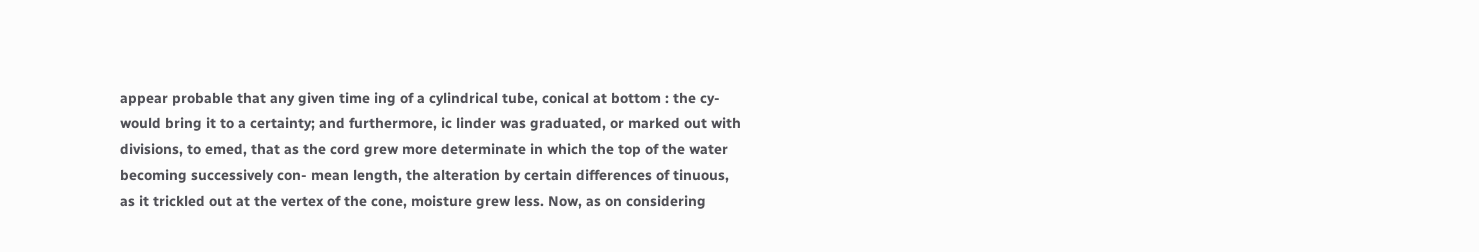appear probable that any given time ing of a cylindrical tube, conical at bottom : the cy- would bring it to a certainty; and furthermore, ic linder was graduated, or marked out with divisions, to emed, that as the cord grew more determinate in which the top of the water becoming successively con- mean length, the alteration by certain differences of tinuous, as it trickled out at the vertex of the cone, moisture grew less. Now, as on considering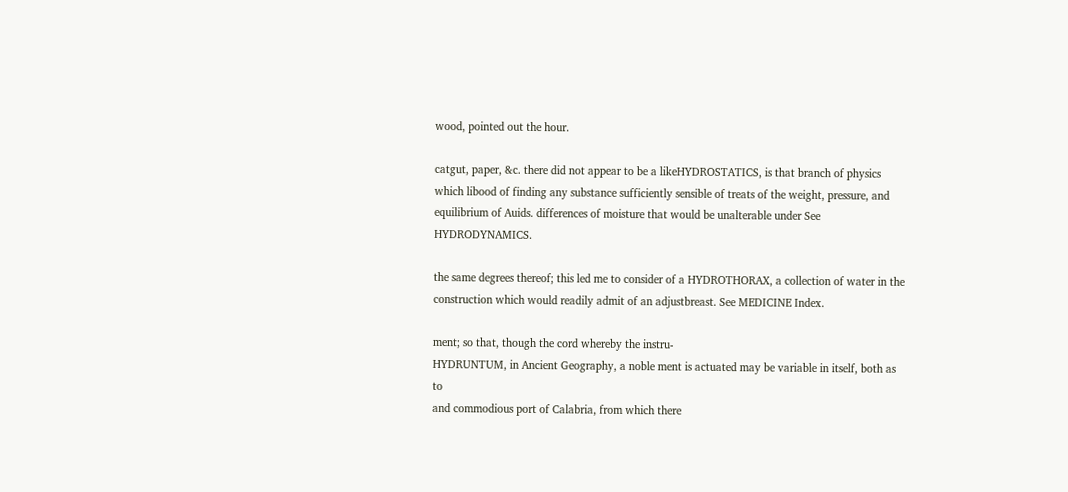wood, pointed out the hour.

catgut, paper, &c. there did not appear to be a likeHYDROSTATICS, is that branch of physics which libood of finding any substance sufficiently sensible of treats of the weight, pressure, and equilibrium of Auids. differences of moisture that would be unalterable under See HYDRODYNAMICS.

the same degrees thereof; this led me to consider of a HYDROTHORAX, a collection of water in the construction which would readily admit of an adjustbreast. See MEDICINE Index.

ment; so that, though the cord whereby the instru-
HYDRUNTUM, in Ancient Geography, a noble ment is actuated may be variable in itself, both as to
and commodious port of Calabria, from which there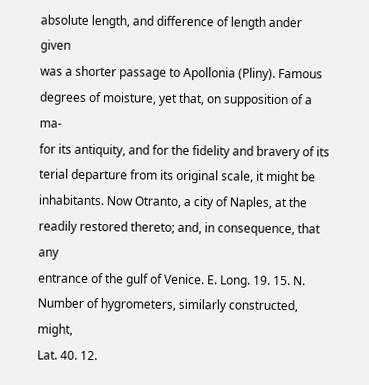absolute length, and difference of length ander given
was a shorter passage to Apollonia (Pliny). Famous degrees of moisture, yet that, on supposition of a ma-
for its antiquity, and for the fidelity and bravery of its terial departure from its original scale, it might be
inhabitants. Now Otranto, a city of Naples, at the readily restored thereto; and, in consequence, that any
entrance of the gulf of Venice. E. Long. 19. 15. N. Number of hygrometers, similarly constructed, might,
Lat. 40. 12.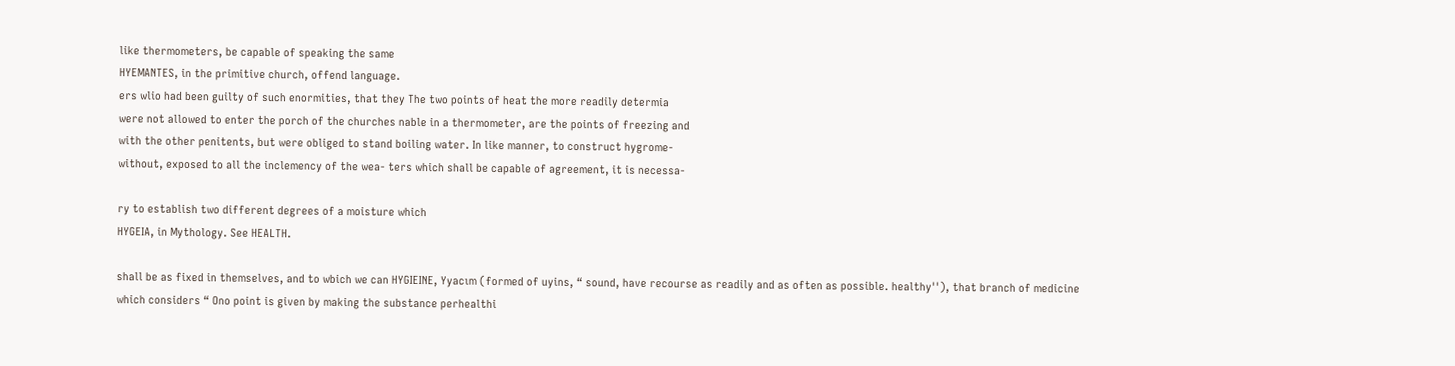like thermometers, be capable of speaking the same
HYEMANTES, in the primitive church, offend language.
ers wlio had been guilty of such enormities, that they The two points of heat the more readily determia
were not allowed to enter the porch of the churches nable in a thermometer, are the points of freezing and
with the other penitents, but were obliged to stand boiling water. In like manner, to construct hygrome-
without, exposed to all the inclemency of the wea- ters which shall be capable of agreement, it is necessa-

ry to establish two different degrees of a moisture which
HYGEIA, in Mythology. See HEALTH.

shall be as fixed in themselves, and to wbich we can HYGIEINE, Yyacım (formed of uyins, “ sound, have recourse as readily and as often as possible. healthy''), that branch of medicine which considers “ Ono point is given by making the substance perhealthi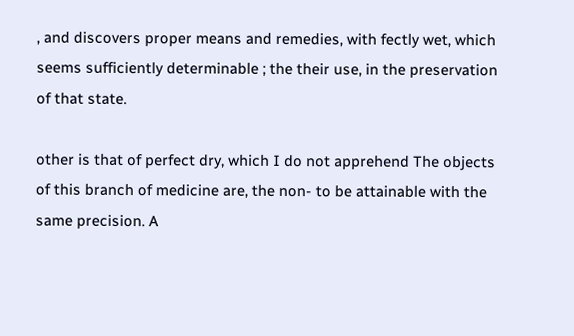, and discovers proper means and remedies, with fectly wet, which seems sufficiently determinable ; the their use, in the preservation of that state.

other is that of perfect dry, which I do not apprehend The objects of this branch of medicine are, the non- to be attainable with the same precision. A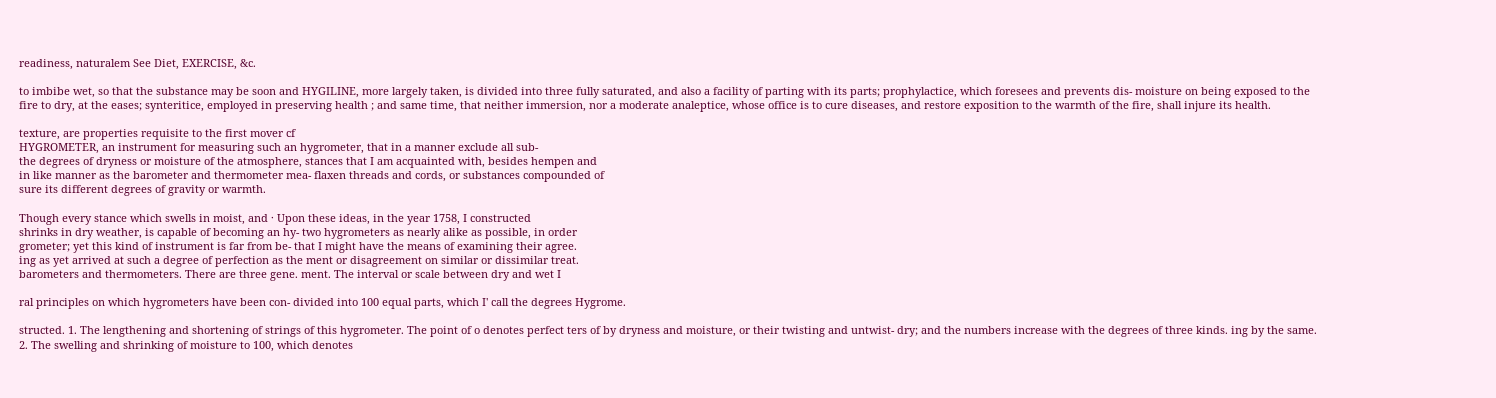readiness, naturalem See Diet, EXERCISE, &c.

to imbibe wet, so that the substance may be soon and HYGILINE, more largely taken, is divided into three fully saturated, and also a facility of parting with its parts; prophylactice, which foresees and prevents dis- moisture on being exposed to the fire to dry, at the eases; synteritice, employed in preserving health ; and same time, that neither immersion, nor a moderate analeptice, whose office is to cure diseases, and restore exposition to the warmth of the fire, shall injure its health.

texture, are properties requisite to the first mover cf
HYGROMETER, an instrument for measuring such an hygrometer, that in a manner exclude all sub-
the degrees of dryness or moisture of the atmosphere, stances that I am acquainted with, besides hempen and
in like manner as the barometer and thermometer mea- flaxen threads and cords, or substances compounded of
sure its different degrees of gravity or warmth.

Though every stance which swells in moist, and · Upon these ideas, in the year 1758, I constructed
shrinks in dry weather, is capable of becoming an hy- two hygrometers as nearly alike as possible, in order
grometer; yet this kind of instrument is far from be- that I might have the means of examining their agree.
ing as yet arrived at such a degree of perfection as the ment or disagreement on similar or dissimilar treat.
barometers and thermometers. There are three gene. ment. The interval or scale between dry and wet I

ral principles on which hygrometers have been con- divided into 100 equal parts, which I' call the degrees Hygrome.

structed. 1. The lengthening and shortening of strings of this hygrometer. The point of o denotes perfect ters of by dryness and moisture, or their twisting and untwist- dry; and the numbers increase with the degrees of three kinds. ing by the same. 2. The swelling and shrinking of moisture to 100, which denotes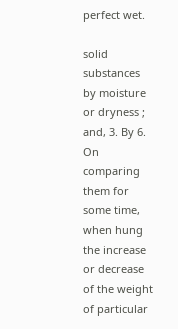perfect wet.

solid substances by moisture or dryness ; and, 3. By 6. On comparing them for some time, when hung
the increase or decrease of the weight of particular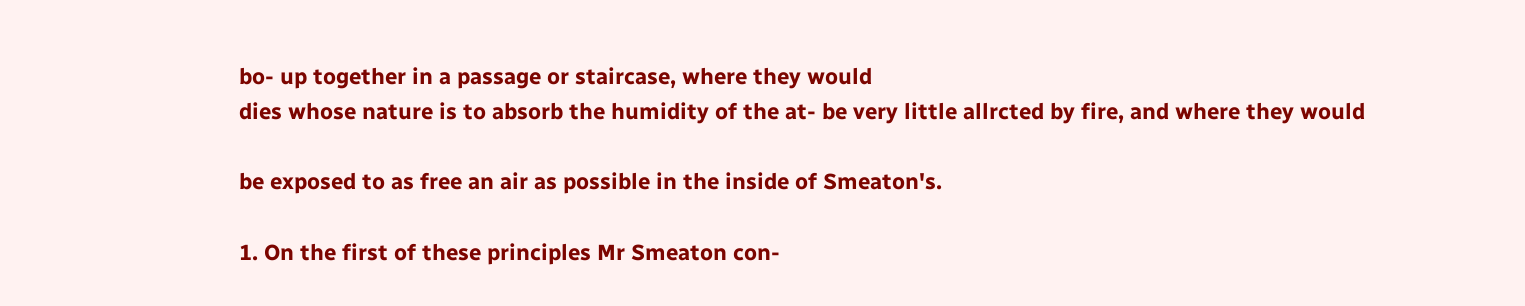bo- up together in a passage or staircase, where they would
dies whose nature is to absorb the humidity of the at- be very little allrcted by fire, and where they would

be exposed to as free an air as possible in the inside of Smeaton's.

1. On the first of these principles Mr Smeaton con-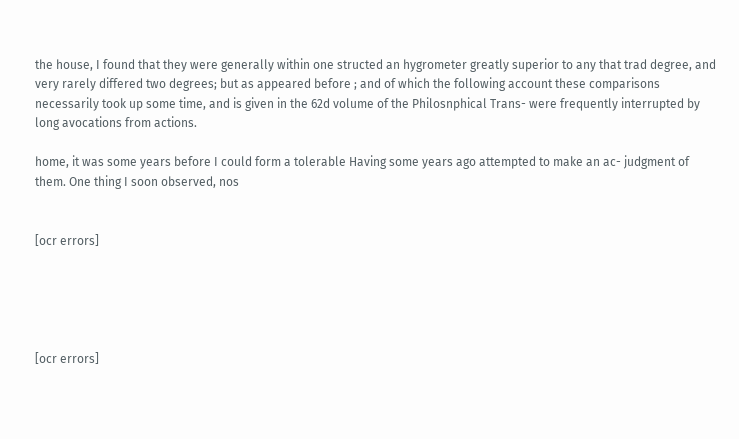the house, I found that they were generally within one structed an hygrometer greatly superior to any that trad degree, and very rarely differed two degrees; but as appeared before ; and of which the following account these comparisons necessarily took up some time, and is given in the 62d volume of the Philosnphical Trans- were frequently interrupted by long avocations from actions.

home, it was some years before I could form a tolerable Having some years ago attempted to make an ac- judgment of them. One thing I soon observed, nos


[ocr errors]





[ocr errors]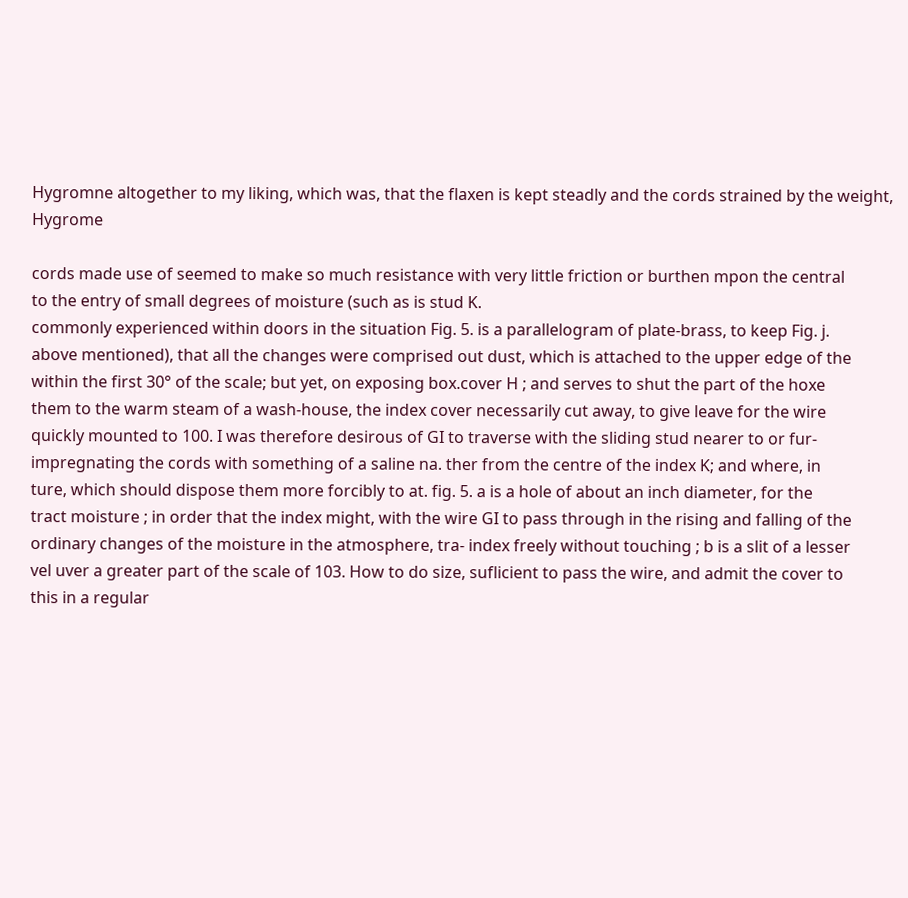Hygromne altogether to my liking, which was, that the flaxen is kept steadly and the cords strained by the weight, Hygrome

cords made use of seemed to make so much resistance with very little friction or burthen mpon the central
to the entry of small degrees of moisture (such as is stud K.
commonly experienced within doors in the situation Fig. 5. is a parallelogram of plate-brass, to keep Fig. j.
above mentioned), that all the changes were comprised out dust, which is attached to the upper edge of the
within the first 30° of the scale; but yet, on exposing box.cover H ; and serves to shut the part of the hoxe
them to the warm steam of a wash-house, the index cover necessarily cut away, to give leave for the wire
quickly mounted to 100. I was therefore desirous of GI to traverse with the sliding stud nearer to or fur-
impregnating the cords with something of a saline na. ther from the centre of the index K; and where, in
ture, which should dispose them more forcibly to at. fig. 5. a is a hole of about an inch diameter, for the
tract moisture ; in order that the index might, with the wire GI to pass through in the rising and falling of the
ordinary changes of the moisture in the atmosphere, tra- index freely without touching ; b is a slit of a lesser
vel uver a greater part of the scale of 103. How to do size, suflicient to pass the wire, and admit the cover to
this in a regular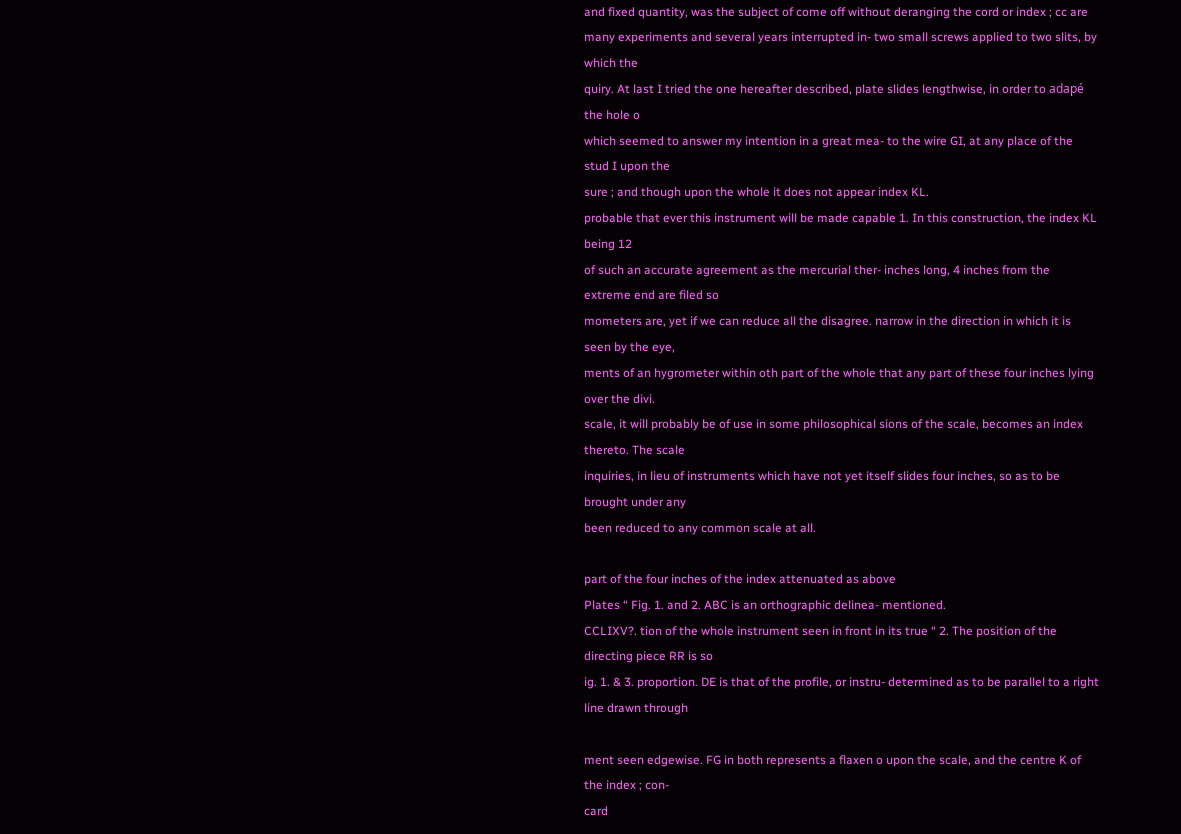and fixed quantity, was the subject of come off without deranging the cord or index ; cc are
many experiments and several years interrupted in- two small screws applied to two slits, by which the
quiry. At last I tried the one hereafter described, plate slides lengthwise, in order to adapé the hole o
which seemed to answer my intention in a great mea- to the wire GI, at any place of the stud I upon the
sure ; and though upon the whole it does not appear index KL.
probable that ever this instrument will be made capable 1. In this construction, the index KL being 12
of such an accurate agreement as the mercurial ther- inches long, 4 inches from the extreme end are filed so
mometers are, yet if we can reduce all the disagree. narrow in the direction in which it is seen by the eye,
ments of an hygrometer within oth part of the whole that any part of these four inches lying over the divi.
scale, it will probably be of use in some philosophical sions of the scale, becomes an index thereto. The scale
inquiries, in lieu of instruments which have not yet itself slides four inches, so as to be brought under any
been reduced to any common scale at all.

part of the four inches of the index attenuated as above
Plates “ Fig. 1. and 2. ABC is an orthographic delinea- mentioned.
CCLIXV?. tion of the whole instrument seen in front in its true “ 2. The position of the directing piece RR is so
ig. 1. & 3. proportion. DE is that of the profile, or instru- determined as to be parallel to a right line drawn through

ment seen edgewise. FG in both represents a flaxen o upon the scale, and the centre K of the index ; con-
card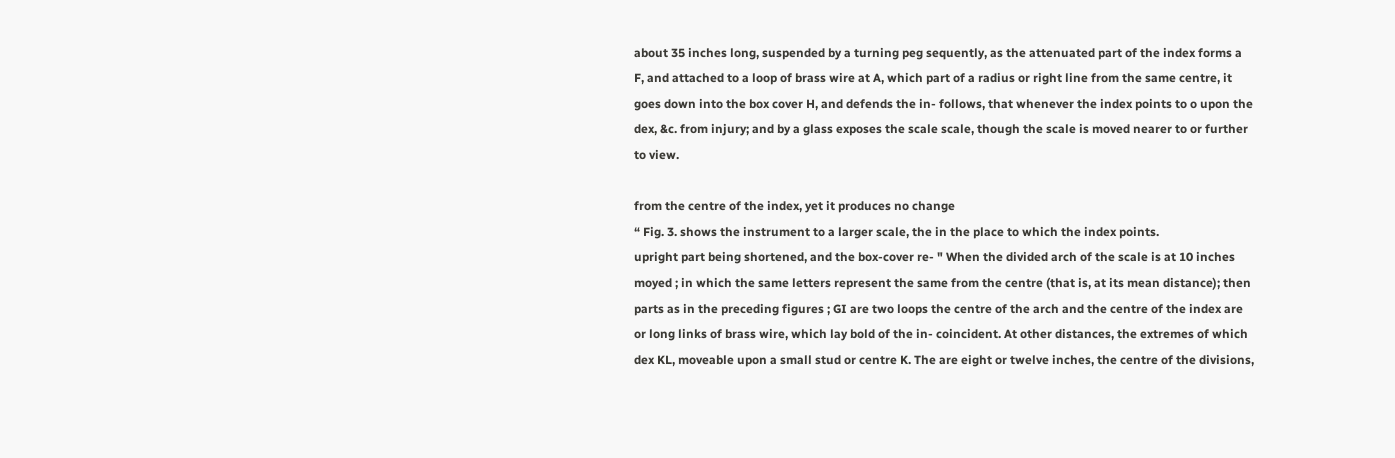about 35 inches long, suspended by a turning peg sequently, as the attenuated part of the index forms a
F, and attached to a loop of brass wire at A, which part of a radius or right line from the same centre, it
goes down into the box cover H, and defends the in- follows, that whenever the index points to o upon the
dex, &c. from injury; and by a glass exposes the scale scale, though the scale is moved nearer to or further
to view.

from the centre of the index, yet it produces no change
“ Fig. 3. shows the instrument to a larger scale, the in the place to which the index points.
upright part being shortened, and the box-cover re- " When the divided arch of the scale is at 10 inches
moyed ; in which the same letters represent the same from the centre (that is, at its mean distance); then
parts as in the preceding figures ; GI are two loops the centre of the arch and the centre of the index are
or long links of brass wire, which lay bold of the in- coincident. At other distances, the extremes of which
dex KL, moveable upon a small stud or centre K. The are eight or twelve inches, the centre of the divisions,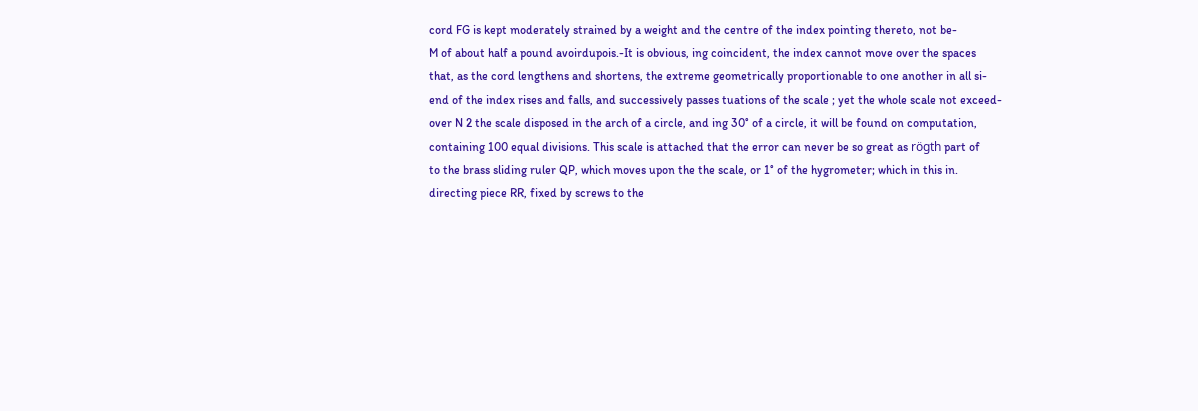cord FG is kept moderately strained by a weight and the centre of the index pointing thereto, not be-
M of about half a pound avoirdupois.-It is obvious, ing coincident, the index cannot move over the spaces
that, as the cord lengthens and shortens, the extreme geometrically proportionable to one another in all si-
end of the index rises and falls, and successively passes tuations of the scale ; yet the whole scale not exceed-
over N 2 the scale disposed in the arch of a circle, and ing 30° of a circle, it will be found on computation,
containing 100 equal divisions. This scale is attached that the error can never be so great as rögth part of
to the brass sliding ruler QP, which moves upon the the scale, or 1° of the hygrometer; which in this in.
directing piece RR, fixed by screws to the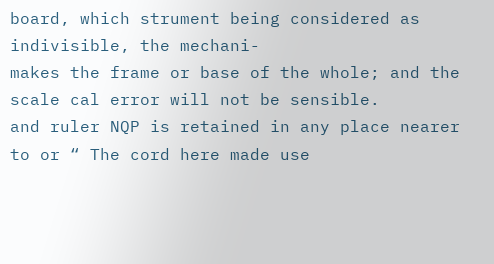board, which strument being considered as indivisible, the mechani-
makes the frame or base of the whole; and the scale cal error will not be sensible.
and ruler NQP is retained in any place nearer to or “ The cord here made use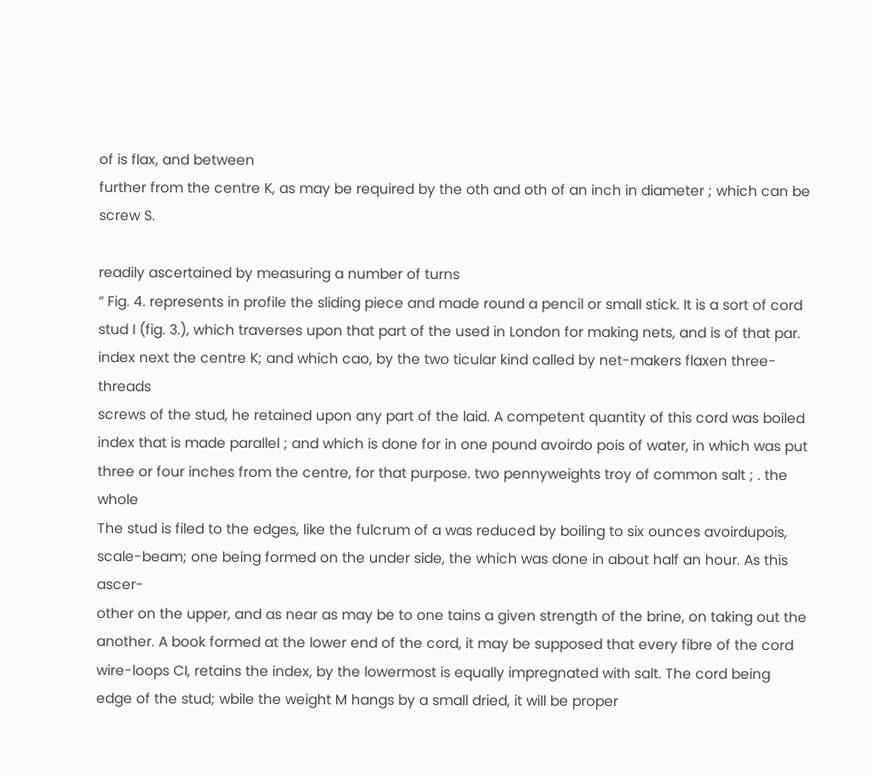of is flax, and between
further from the centre K, as may be required by the oth and oth of an inch in diameter ; which can be
screw S.

readily ascertained by measuring a number of turns
“ Fig. 4. represents in profile the sliding piece and made round a pencil or small stick. It is a sort of cord
stud I (fig. 3.), which traverses upon that part of the used in London for making nets, and is of that par.
index next the centre K; and which cao, by the two ticular kind called by net-makers flaxen three-threads
screws of the stud, he retained upon any part of the laid. A competent quantity of this cord was boiled
index that is made parallel ; and which is done for in one pound avoirdo pois of water, in which was put
three or four inches from the centre, for that purpose. two pennyweights troy of common salt ; . the whole
The stud is filed to the edges, like the fulcrum of a was reduced by boiling to six ounces avoirdupois,
scale-beam; one being formed on the under side, the which was done in about half an hour. As this ascer-
other on the upper, and as near as may be to one tains a given strength of the brine, on taking out the
another. A book formed at the lower end of the cord, it may be supposed that every fibre of the cord
wire-loops CI, retains the index, by the lowermost is equally impregnated with salt. The cord being
edge of the stud; wbile the weight M hangs by a small dried, it will be proper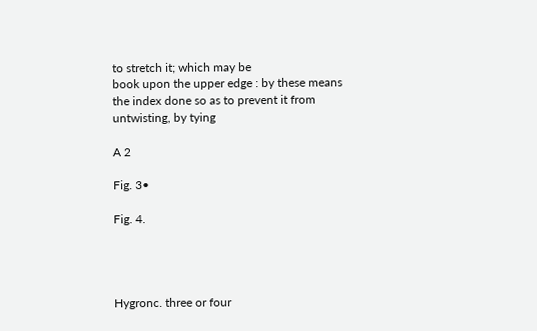to stretch it; which may be
book upon the upper edge : by these means the index done so as to prevent it from untwisting, by tying

A 2

Fig. 3•

Fig. 4.




Hygronc. three or four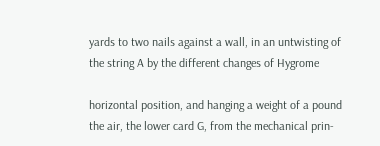yards to two nails against a wall, in an untwisting of the string A by the different changes of Hygrome

horizontal position, and hanging a weight of a pound the air, the lower card G, from the mechanical prin-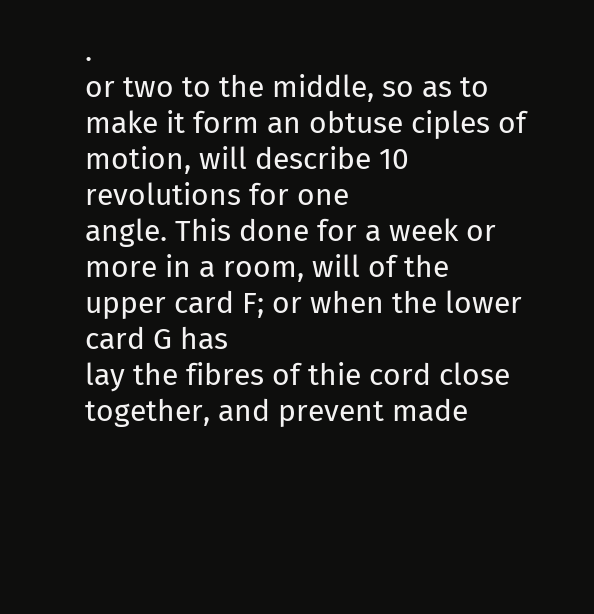.
or two to the middle, so as to make it form an obtuse ciples of motion, will describe 10 revolutions for one
angle. This done for a week or more in a room, will of the upper card F; or when the lower card G has
lay the fibres of thie cord close together, and prevent made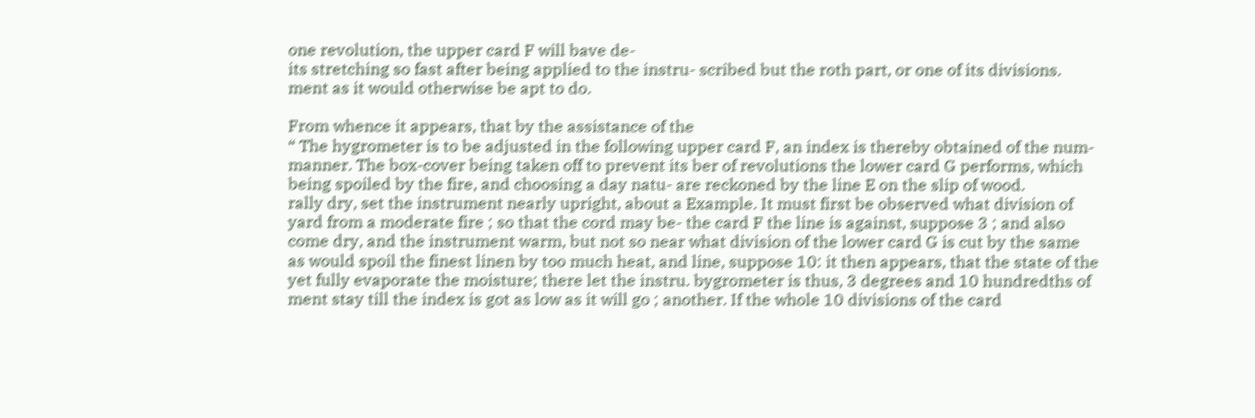one revolution, the upper card F will bave de-
its stretching so fast after being applied to the instru- scribed but the roth part, or one of its divisions.
ment as it would otherwise be apt to do.

From whence it appears, that by the assistance of the
“ The hygrometer is to be adjusted in the following upper card F, an index is thereby obtained of the num-
manner. The box-cover being taken off to prevent its ber of revolutions the lower card G performs, which
being spoiled by the fire, and choosing a day natu- are reckoned by the line E on the slip of wood.
rally dry, set the instrument nearly upright, about a Example. It must first be observed what division of
yard from a moderate fire ; so that the cord may be- the card F the line is against, suppose 3 ; and also
come dry, and the instrument warm, but not so near what division of the lower card G is cut by the same
as would spoil the finest linen by too much heat, and line, suppose 10: it then appears, that the state of the
yet fully evaporate the moisture; there let the instru. bygrometer is thus, 3 degrees and 10 hundredths of
ment stay till the index is got as low as it will go ; another. If the whole 10 divisions of the card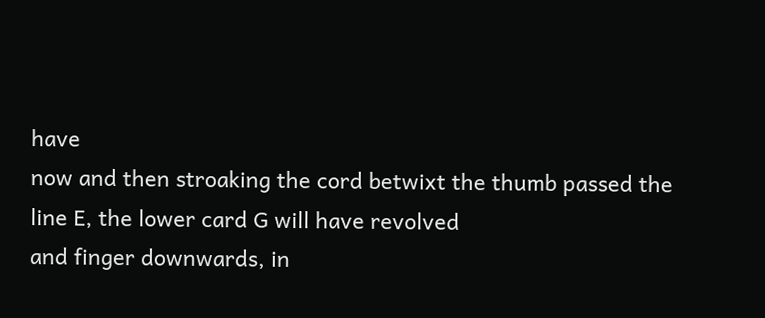have
now and then stroaking the cord betwixt the thumb passed the line E, the lower card G will have revolved
and finger downwards, in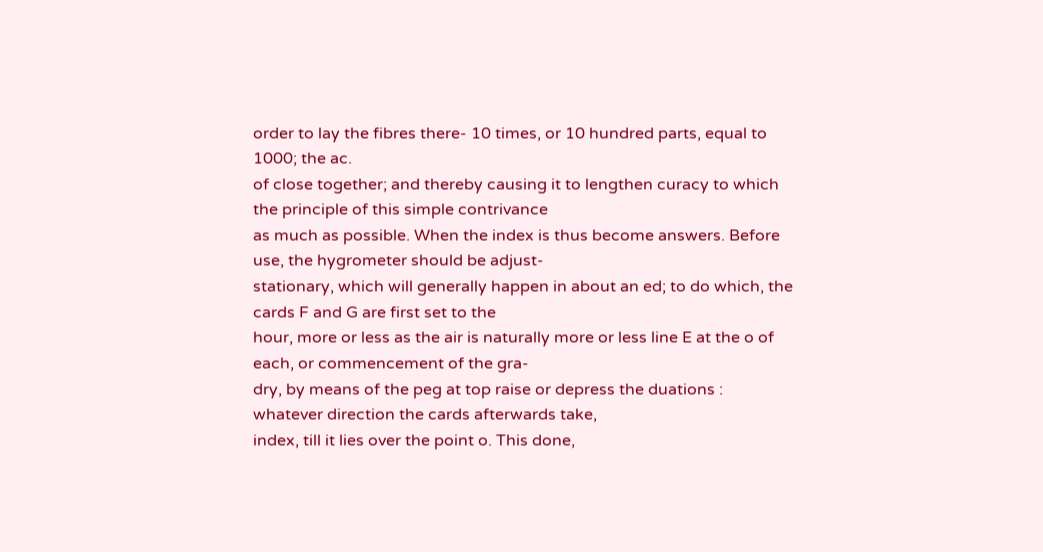order to lay the fibres there- 10 times, or 10 hundred parts, equal to 1000; the ac.
of close together; and thereby causing it to lengthen curacy to which the principle of this simple contrivance
as much as possible. When the index is thus become answers. Before use, the hygrometer should be adjust-
stationary, which will generally happen in about an ed; to do which, the cards F and G are first set to the
hour, more or less as the air is naturally more or less line E at the o of each, or commencement of the gra-
dry, by means of the peg at top raise or depress the duations : whatever direction the cards afterwards take,
index, till it lies over the point o. This done,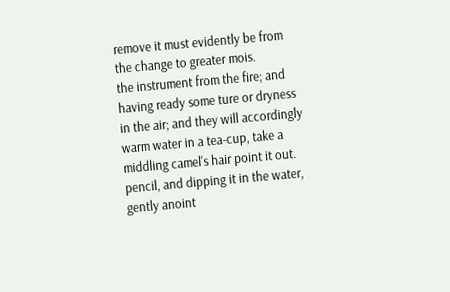remove it must evidently be from the change to greater mois.
the instrument from the fire; and having ready some ture or dryness in the air; and they will accordingly
warm water in a tea-cup, take a middling camel's hair point it out.
pencil, and dipping it in the water, gently anoint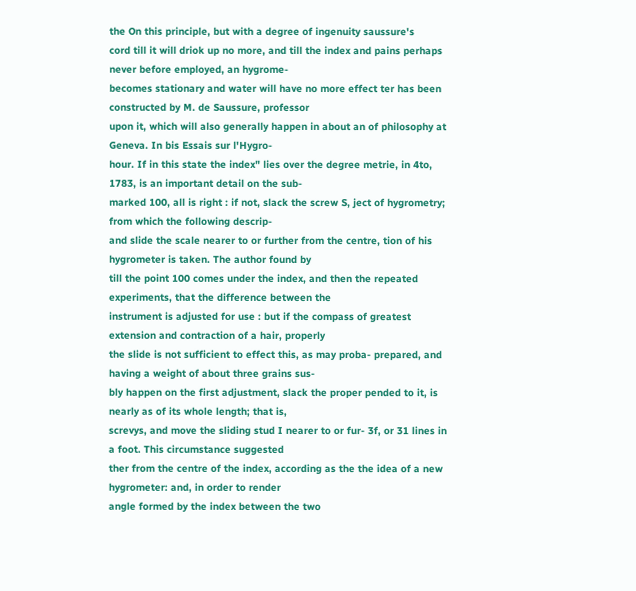the On this principle, but with a degree of ingenuity saussure's
cord till it will driok up no more, and till the index and pains perhaps never before employed, an hygrome-
becomes stationary and water will have no more effect ter has been constructed by M. de Saussure, professor
upon it, which will also generally happen in about an of philosophy at Geneva. In bis Essais sur l'Hygro-
hour. If in this state the index" lies over the degree metrie, in 4to, 1783, is an important detail on the sub-
marked 100, all is right : if not, slack the screw S, ject of hygrometry; from which the following descrip-
and slide the scale nearer to or further from the centre, tion of his hygrometer is taken. The author found by
till the point 100 comes under the index, and then the repeated experiments, that the difference between the
instrument is adjusted for use : but if the compass of greatest extension and contraction of a hair, properly
the slide is not sufficient to effect this, as may proba- prepared, and having a weight of about three grains sus-
bly happen on the first adjustment, slack the proper pended to it, is nearly as of its whole length; that is,
screvys, and move the sliding stud I nearer to or fur- 3f, or 31 lines in a foot. This circumstance suggested
ther from the centre of the index, according as the the idea of a new hygrometer: and, in order to render
angle formed by the index between the two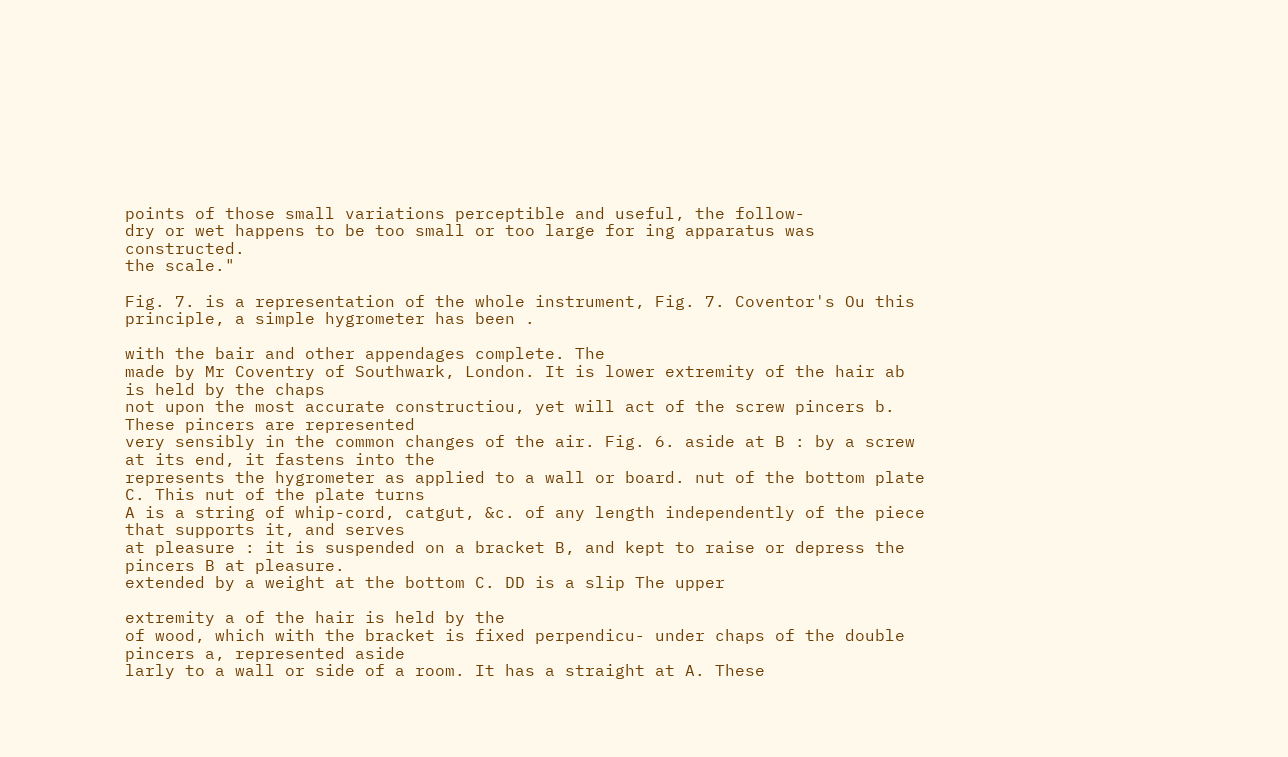points of those small variations perceptible and useful, the follow-
dry or wet happens to be too small or too large for ing apparatus was constructed.
the scale."

Fig. 7. is a representation of the whole instrument, Fig. 7. Coventor's Ou this principle, a simple hygrometer has been .

with the bair and other appendages complete. The
made by Mr Coventry of Southwark, London. It is lower extremity of the hair ab is held by the chaps
not upon the most accurate constructiou, yet will act of the screw pincers b. These pincers are represented
very sensibly in the common changes of the air. Fig. 6. aside at B : by a screw at its end, it fastens into the
represents the hygrometer as applied to a wall or board. nut of the bottom plate C. This nut of the plate turns
A is a string of whip-cord, catgut, &c. of any length independently of the piece that supports it, and serves
at pleasure : it is suspended on a bracket B, and kept to raise or depress the pincers B at pleasure.
extended by a weight at the bottom C. DD is a slip The upper

extremity a of the hair is held by the
of wood, which with the bracket is fixed perpendicu- under chaps of the double pincers a, represented aside
larly to a wall or side of a room. It has a straight at A. These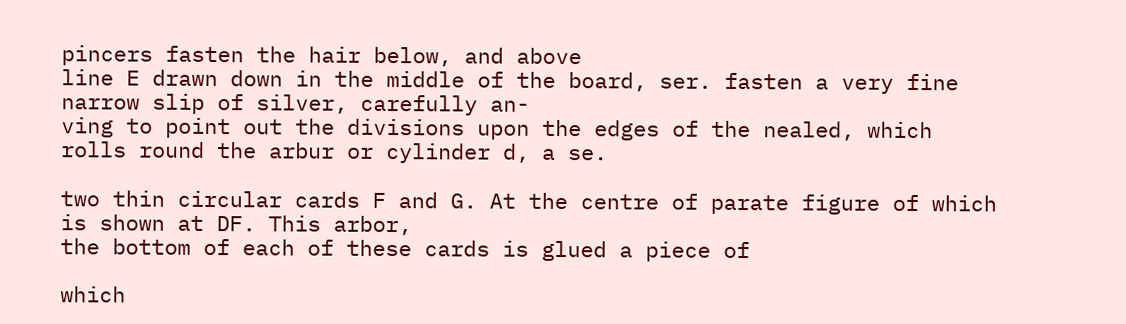pincers fasten the hair below, and above
line E drawn down in the middle of the board, ser. fasten a very fine narrow slip of silver, carefully an-
ving to point out the divisions upon the edges of the nealed, which rolls round the arbur or cylinder d, a se.

two thin circular cards F and G. At the centre of parate figure of which is shown at DF. This arbor,
the bottom of each of these cards is glued a piece of

which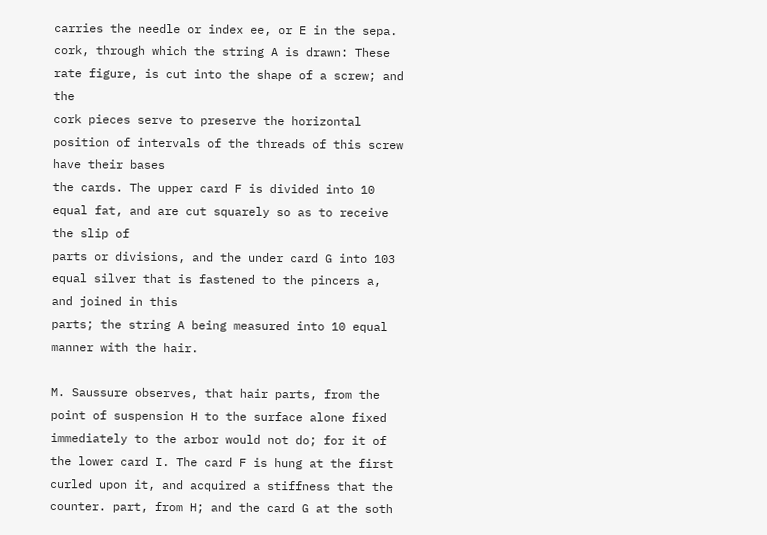carries the needle or index ee, or E in the sepa.
cork, through which the string A is drawn: These rate figure, is cut into the shape of a screw; and the
cork pieces serve to preserve the horizontal position of intervals of the threads of this screw have their bases
the cards. The upper card F is divided into 10 equal fat, and are cut squarely so as to receive the slip of
parts or divisions, and the under card G into 103 equal silver that is fastened to the pincers a, and joined in this
parts; the string A being measured into 10 equal manner with the hair.

M. Saussure observes, that hair parts, from the point of suspension H to the surface alone fixed immediately to the arbor would not do; for it of the lower card I. The card F is hung at the first curled upon it, and acquired a stiffness that the counter. part, from H; and the card G at the soth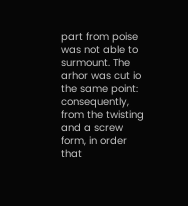part from poise was not able to surmount. The arhor was cut io the same point: consequently, from the twisting and a screw form, in order that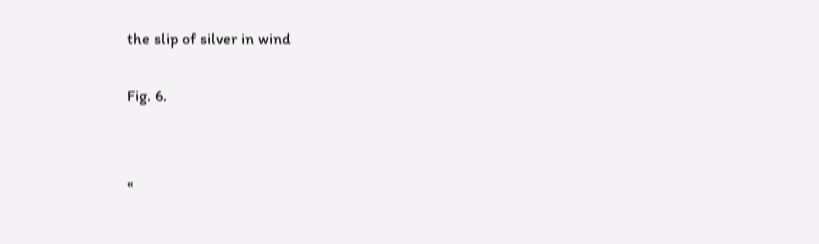the slip of silver in wind

Fig. 6.


«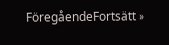FöregåendeFortsätt »